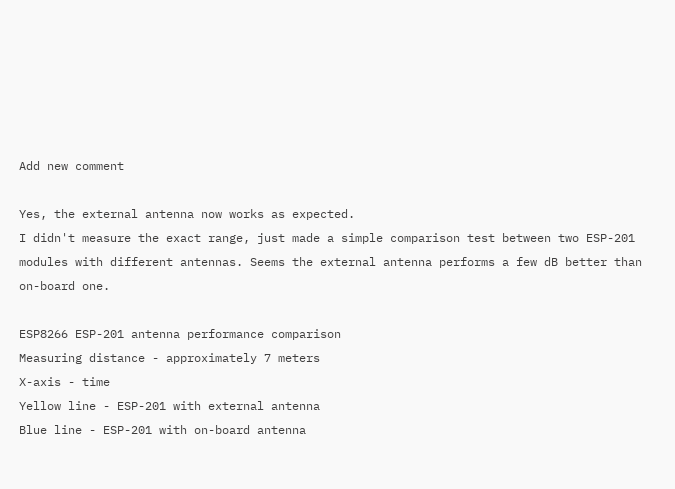Add new comment

Yes, the external antenna now works as expected.
I didn't measure the exact range, just made a simple comparison test between two ESP-201 modules with different antennas. Seems the external antenna performs a few dB better than on-board one.

ESP8266 ESP-201 antenna performance comparison
Measuring distance - approximately 7 meters
X-axis - time
Yellow line - ESP-201 with external antenna
Blue line - ESP-201 with on-board antenna